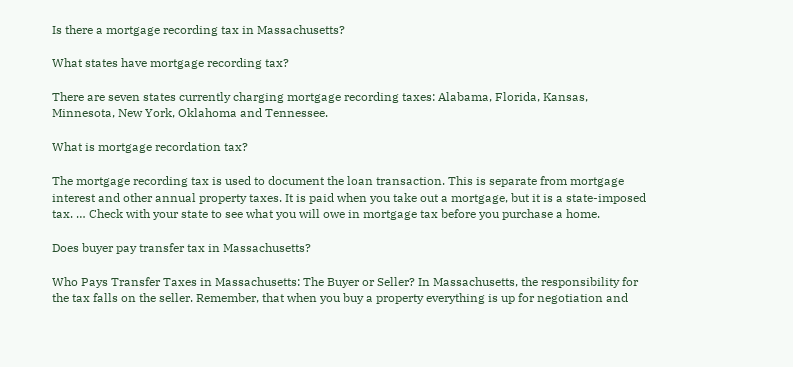Is there a mortgage recording tax in Massachusetts?

What states have mortgage recording tax?

There are seven states currently charging mortgage recording taxes: Alabama, Florida, Kansas, Minnesota, New York, Oklahoma and Tennessee.

What is mortgage recordation tax?

The mortgage recording tax is used to document the loan transaction. This is separate from mortgage interest and other annual property taxes. It is paid when you take out a mortgage, but it is a state-imposed tax. … Check with your state to see what you will owe in mortgage tax before you purchase a home.

Does buyer pay transfer tax in Massachusetts?

Who Pays Transfer Taxes in Massachusetts: The Buyer or Seller? In Massachusetts, the responsibility for the tax falls on the seller. Remember, that when you buy a property everything is up for negotiation and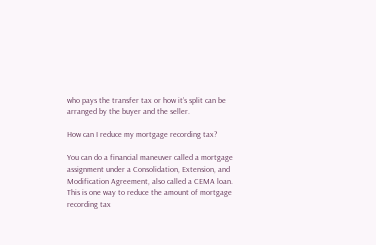who pays the transfer tax or how it’s split can be arranged by the buyer and the seller.

How can I reduce my mortgage recording tax?

You can do a financial maneuver called a mortgage assignment under a Consolidation, Extension, and Modification Agreement, also called a CEMA loan. This is one way to reduce the amount of mortgage recording tax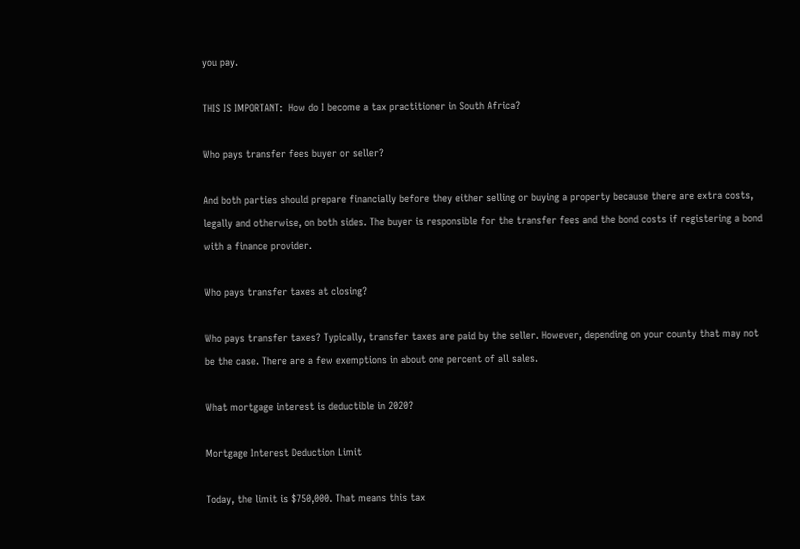you pay.

THIS IS IMPORTANT:  How do I become a tax practitioner in South Africa?

Who pays transfer fees buyer or seller?

And both parties should prepare financially before they either selling or buying a property because there are extra costs, legally and otherwise, on both sides. The buyer is responsible for the transfer fees and the bond costs if registering a bond with a finance provider.

Who pays transfer taxes at closing?

Who pays transfer taxes? Typically, transfer taxes are paid by the seller. However, depending on your county that may not be the case. There are a few exemptions in about one percent of all sales.

What mortgage interest is deductible in 2020?

Mortgage Interest Deduction Limit

Today, the limit is $750,000. That means this tax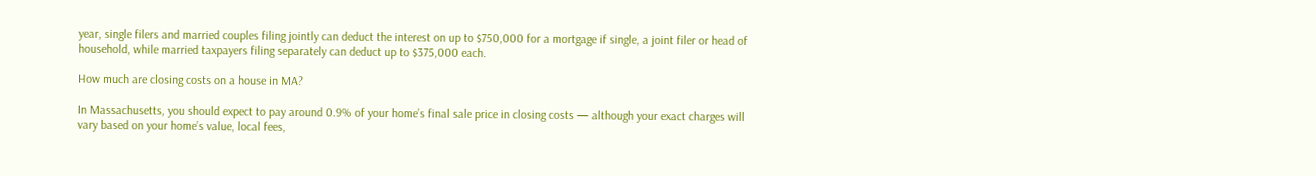year, single filers and married couples filing jointly can deduct the interest on up to $750,000 for a mortgage if single, a joint filer or head of household, while married taxpayers filing separately can deduct up to $375,000 each.

How much are closing costs on a house in MA?

In Massachusetts, you should expect to pay around 0.9% of your home’s final sale price in closing costs — although your exact charges will vary based on your home’s value, local fees,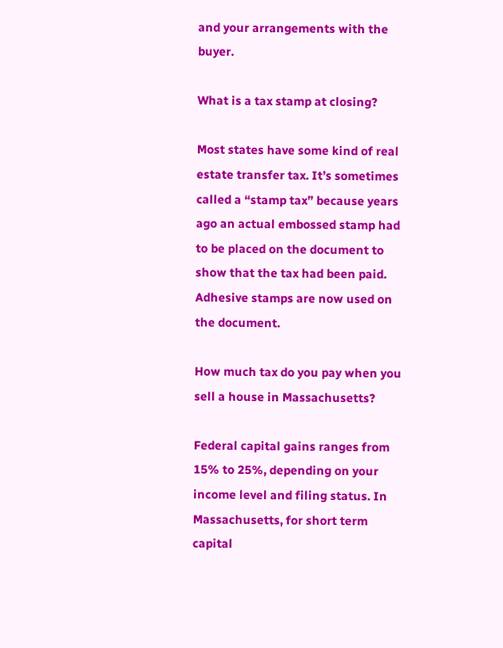and your arrangements with the buyer.

What is a tax stamp at closing?

Most states have some kind of real estate transfer tax. It’s sometimes called a “stamp tax” because years ago an actual embossed stamp had to be placed on the document to show that the tax had been paid. Adhesive stamps are now used on the document.

How much tax do you pay when you sell a house in Massachusetts?

Federal capital gains ranges from 15% to 25%, depending on your income level and filing status. In Massachusetts, for short term capital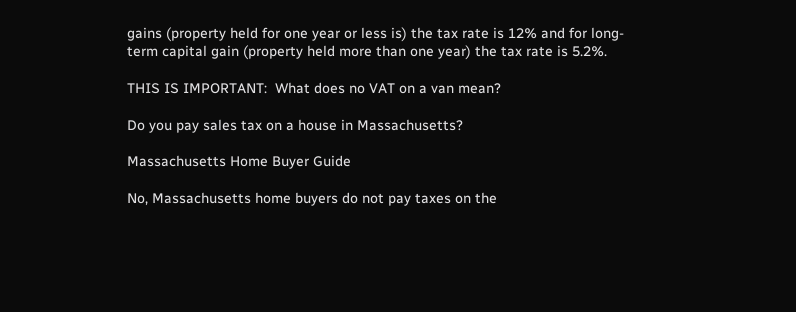gains (property held for one year or less is) the tax rate is 12% and for long-term capital gain (property held more than one year) the tax rate is 5.2%.

THIS IS IMPORTANT:  What does no VAT on a van mean?

Do you pay sales tax on a house in Massachusetts?

Massachusetts Home Buyer Guide

No, Massachusetts home buyers do not pay taxes on the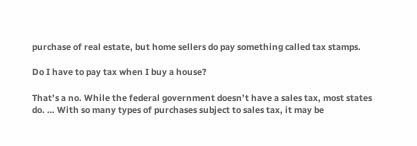purchase of real estate, but home sellers do pay something called tax stamps.

Do I have to pay tax when I buy a house?

That’s a no. While the federal government doesn’t have a sales tax, most states do. … With so many types of purchases subject to sales tax, it may be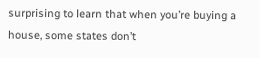surprising to learn that when you’re buying a house, some states don’t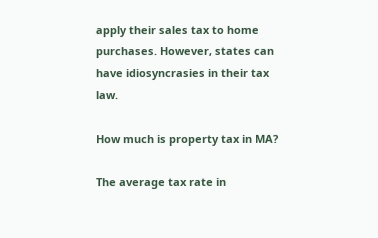apply their sales tax to home purchases. However, states can have idiosyncrasies in their tax law.

How much is property tax in MA?

The average tax rate in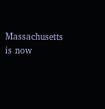Massachusetts is now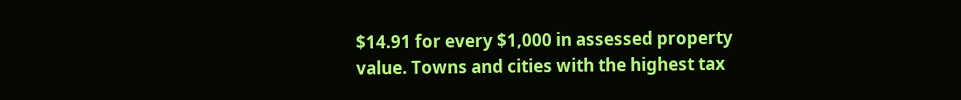$14.91 for every $1,000 in assessed property value. Towns and cities with the highest tax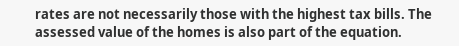rates are not necessarily those with the highest tax bills. The assessed value of the homes is also part of the equation.